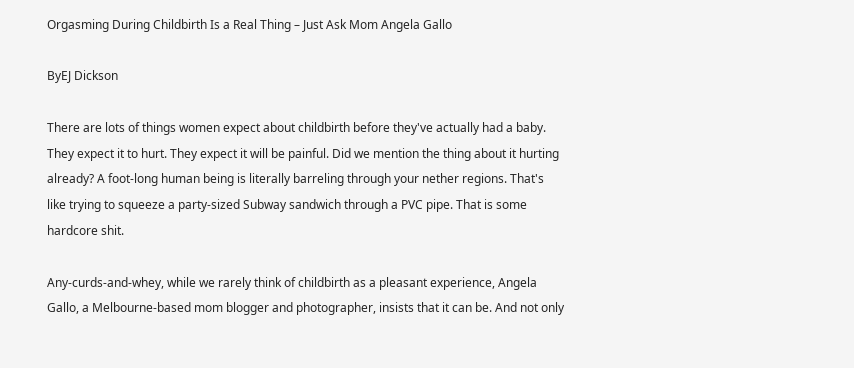Orgasming During Childbirth Is a Real Thing – Just Ask Mom Angela Gallo

ByEJ Dickson

There are lots of things women expect about childbirth before they've actually had a baby. They expect it to hurt. They expect it will be painful. Did we mention the thing about it hurting already? A foot-long human being is literally barreling through your nether regions. That's like trying to squeeze a party-sized Subway sandwich through a PVC pipe. That is some hardcore shit.

Any-curds-and-whey, while we rarely think of childbirth as a pleasant experience, Angela Gallo, a Melbourne-based mom blogger and photographer, insists that it can be. And not only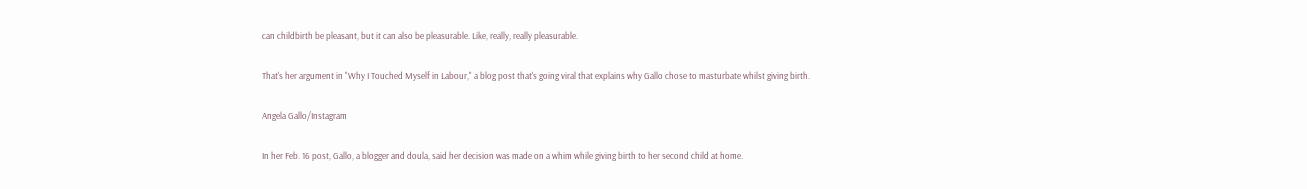can childbirth be pleasant, but it can also be pleasurable. Like, really, really pleasurable.

That's her argument in "Why I Touched Myself in Labour," a blog post that's going viral that explains why Gallo chose to masturbate whilst giving birth.

Angela Gallo/Instagram

In her Feb. 16 post, Gallo, a blogger and doula, said her decision was made on a whim while giving birth to her second child at home.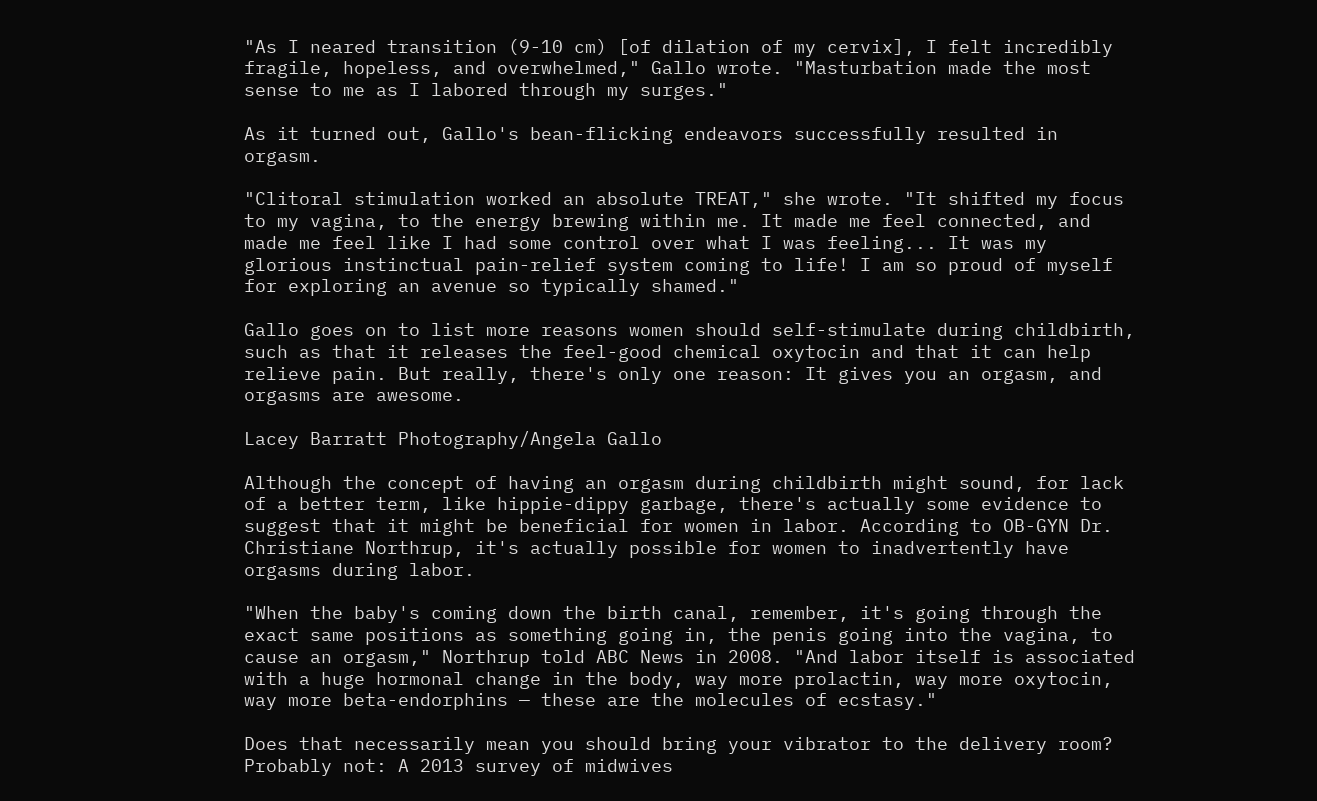"As I neared transition (9-10 cm) [of dilation of my cervix], I felt incredibly fragile, hopeless, and overwhelmed," Gallo wrote. "Masturbation made the most sense to me as I labored through my surges."

As it turned out, Gallo's bean-flicking endeavors successfully resulted in orgasm.

"Clitoral stimulation worked an absolute TREAT," she wrote. "It shifted my focus to my vagina, to the energy brewing within me. It made me feel connected, and made me feel like I had some control over what I was feeling... It was my glorious instinctual pain-relief system coming to life! I am so proud of myself for exploring an avenue so typically shamed."

Gallo goes on to list more reasons women should self-stimulate during childbirth, such as that it releases the feel-good chemical oxytocin and that it can help relieve pain. But really, there's only one reason: It gives you an orgasm, and orgasms are awesome.

Lacey Barratt Photography/Angela Gallo

Although the concept of having an orgasm during childbirth might sound, for lack of a better term, like hippie-dippy garbage, there's actually some evidence to suggest that it might be beneficial for women in labor. According to OB-GYN Dr. Christiane Northrup, it's actually possible for women to inadvertently have orgasms during labor.

"When the baby's coming down the birth canal, remember, it's going through the exact same positions as something going in, the penis going into the vagina, to cause an orgasm," Northrup told ABC News in 2008. "And labor itself is associated with a huge hormonal change in the body, way more prolactin, way more oxytocin, way more beta-endorphins — these are the molecules of ecstasy."

Does that necessarily mean you should bring your vibrator to the delivery room? Probably not: A 2013 survey of midwives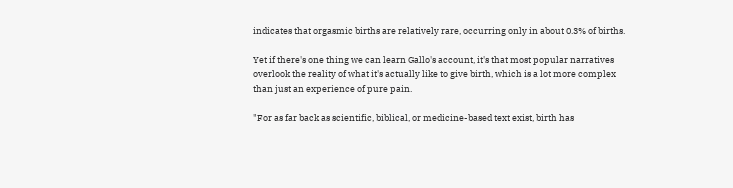indicates that orgasmic births are relatively rare, occurring only in about 0.3% of births.

Yet if there's one thing we can learn Gallo's account, it's that most popular narratives overlook the reality of what it's actually like to give birth, which is a lot more complex than just an experience of pure pain.

"For as far back as scientific, biblical, or medicine-based text exist, birth has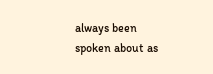always been spoken about as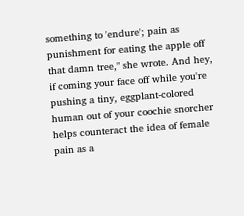something to 'endure'; pain as punishment for eating the apple off that damn tree," she wrote. And hey, if coming your face off while you're pushing a tiny, eggplant-colored human out of your coochie snorcher helps counteract the idea of female pain as a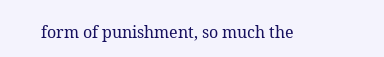form of punishment, so much the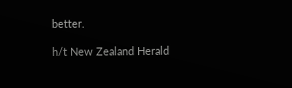better.

h/t New Zealand Herald